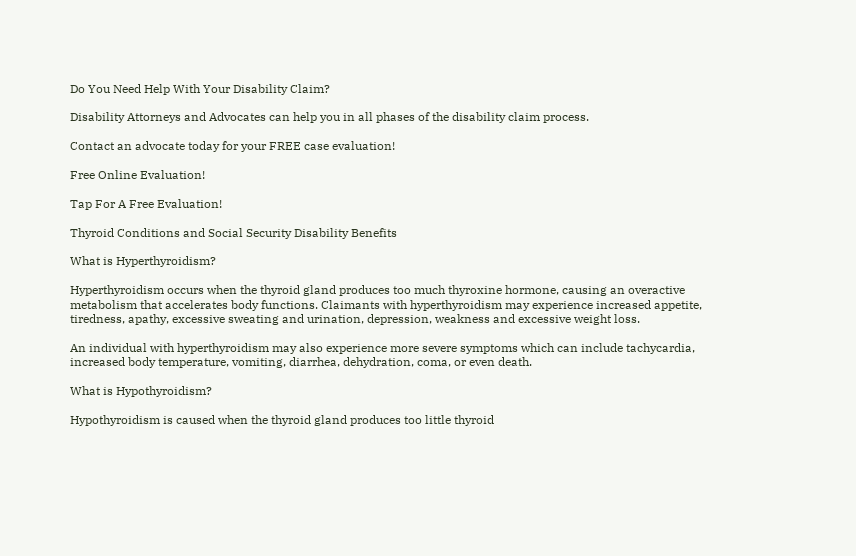Do You Need Help With Your Disability Claim?

Disability Attorneys and Advocates can help you in all phases of the disability claim process.

Contact an advocate today for your FREE case evaluation!

Free Online Evaluation!

Tap For A Free Evaluation!

Thyroid Conditions and Social Security Disability Benefits

What is Hyperthyroidism?

Hyperthyroidism occurs when the thyroid gland produces too much thyroxine hormone, causing an overactive metabolism that accelerates body functions. Claimants with hyperthyroidism may experience increased appetite, tiredness, apathy, excessive sweating and urination, depression, weakness and excessive weight loss.

An individual with hyperthyroidism may also experience more severe symptoms which can include tachycardia, increased body temperature, vomiting, diarrhea, dehydration, coma, or even death.

What is Hypothyroidism?

Hypothyroidism is caused when the thyroid gland produces too little thyroid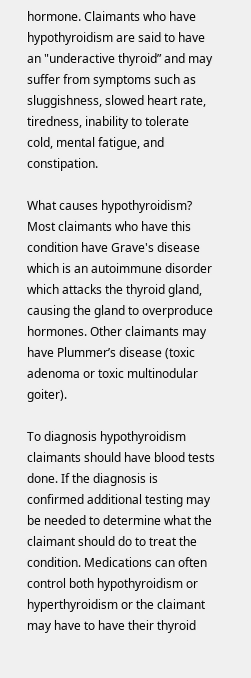hormone. Claimants who have hypothyroidism are said to have an "underactive thyroid” and may suffer from symptoms such as sluggishness, slowed heart rate, tiredness, inability to tolerate cold, mental fatigue, and constipation.

What causes hypothyroidism? Most claimants who have this condition have Grave's disease which is an autoimmune disorder which attacks the thyroid gland, causing the gland to overproduce hormones. Other claimants may have Plummer’s disease (toxic adenoma or toxic multinodular goiter).

To diagnosis hypothyroidism claimants should have blood tests done. If the diagnosis is confirmed additional testing may be needed to determine what the claimant should do to treat the condition. Medications can often control both hypothyroidism or hyperthyroidism or the claimant may have to have their thyroid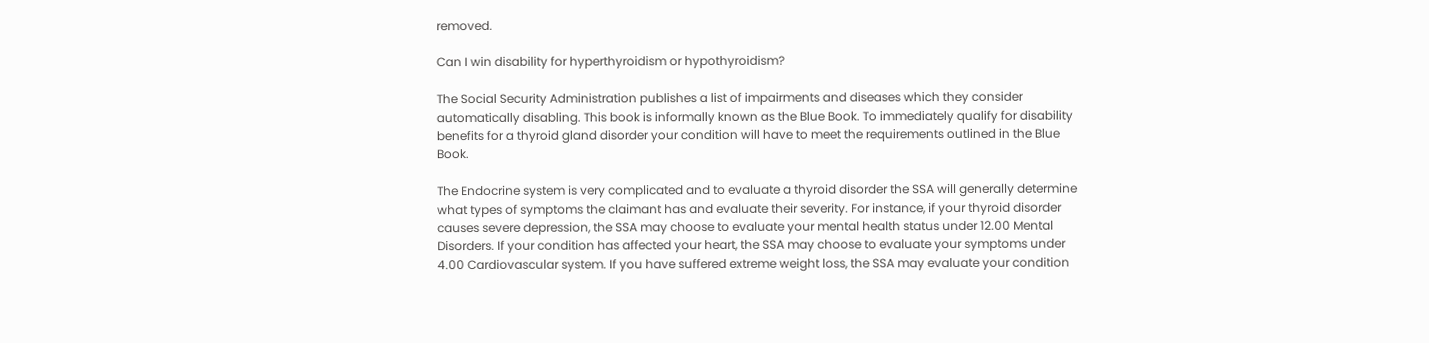removed.

Can I win disability for hyperthyroidism or hypothyroidism?

The Social Security Administration publishes a list of impairments and diseases which they consider automatically disabling. This book is informally known as the Blue Book. To immediately qualify for disability benefits for a thyroid gland disorder your condition will have to meet the requirements outlined in the Blue Book.

The Endocrine system is very complicated and to evaluate a thyroid disorder the SSA will generally determine what types of symptoms the claimant has and evaluate their severity. For instance, if your thyroid disorder causes severe depression, the SSA may choose to evaluate your mental health status under 12.00 Mental Disorders. If your condition has affected your heart, the SSA may choose to evaluate your symptoms under 4.00 Cardiovascular system. If you have suffered extreme weight loss, the SSA may evaluate your condition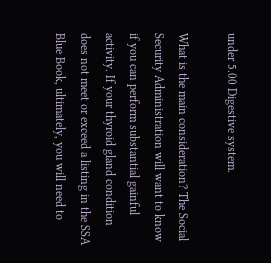under 5.00 Digestive system.

What is the main consideration? The Social Security Administration will want to know if you can perform substantial gainful activity. If your thyroid gland condition does not meet or exceed a listing in the SSA Blue Book, ultimately, you will need to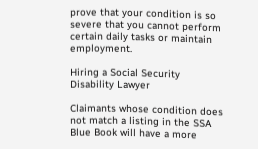prove that your condition is so severe that you cannot perform certain daily tasks or maintain employment.

Hiring a Social Security Disability Lawyer

Claimants whose condition does not match a listing in the SSA Blue Book will have a more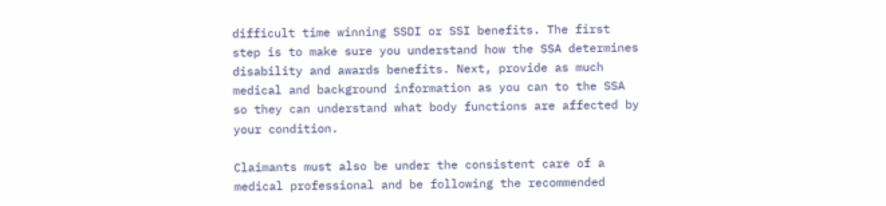difficult time winning SSDI or SSI benefits. The first step is to make sure you understand how the SSA determines disability and awards benefits. Next, provide as much medical and background information as you can to the SSA so they can understand what body functions are affected by your condition.

Claimants must also be under the consistent care of a medical professional and be following the recommended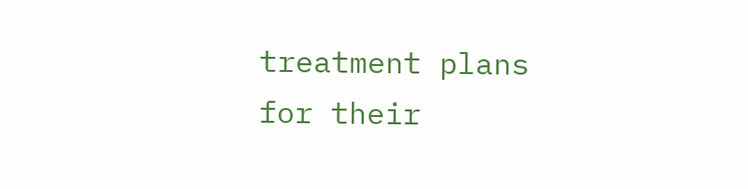treatment plans for their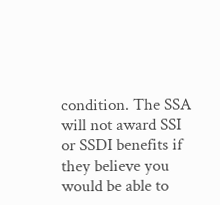condition. The SSA will not award SSI or SSDI benefits if they believe you would be able to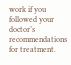work if you followed your doctor’s recommendations for treatment.